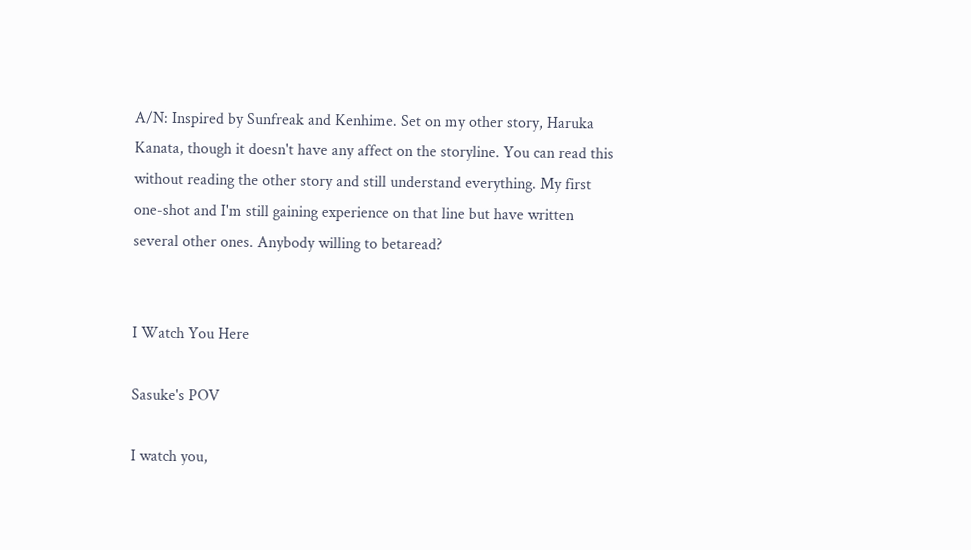A/N: Inspired by Sunfreak and Kenhime. Set on my other story, Haruka Kanata, though it doesn't have any affect on the storyline. You can read this without reading the other story and still understand everything. My first one-shot and I'm still gaining experience on that line but have written several other ones. Anybody willing to betaread?


I Watch You Here

Sasuke's POV

I watch you,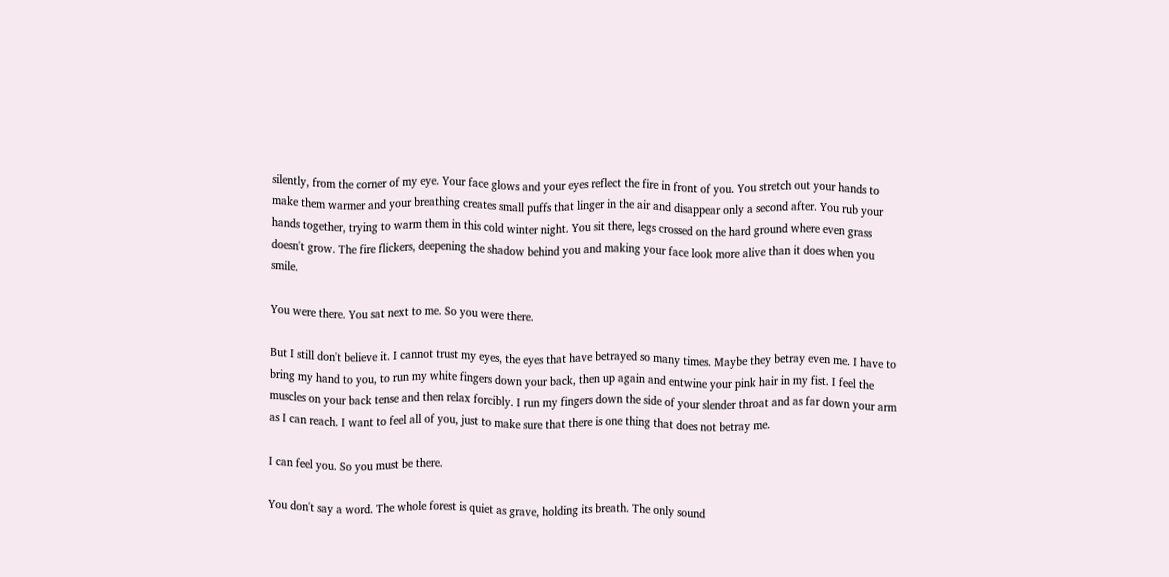silently, from the corner of my eye. Your face glows and your eyes reflect the fire in front of you. You stretch out your hands to make them warmer and your breathing creates small puffs that linger in the air and disappear only a second after. You rub your hands together, trying to warm them in this cold winter night. You sit there, legs crossed on the hard ground where even grass doesn't grow. The fire flickers, deepening the shadow behind you and making your face look more alive than it does when you smile.

You were there. You sat next to me. So you were there.

But I still don't believe it. I cannot trust my eyes, the eyes that have betrayed so many times. Maybe they betray even me. I have to bring my hand to you, to run my white fingers down your back, then up again and entwine your pink hair in my fist. I feel the muscles on your back tense and then relax forcibly. I run my fingers down the side of your slender throat and as far down your arm as I can reach. I want to feel all of you, just to make sure that there is one thing that does not betray me.

I can feel you. So you must be there.

You don't say a word. The whole forest is quiet as grave, holding its breath. The only sound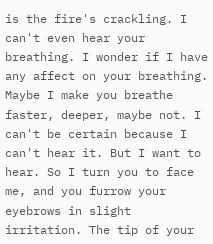is the fire's crackling. I can't even hear your breathing. I wonder if I have any affect on your breathing. Maybe I make you breathe faster, deeper, maybe not. I can't be certain because I can't hear it. But I want to hear. So I turn you to face me, and you furrow your eyebrows in slight irritation. The tip of your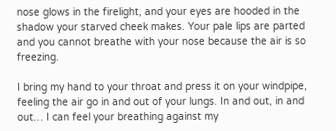nose glows in the firelight, and your eyes are hooded in the shadow your starved cheek makes. Your pale lips are parted and you cannot breathe with your nose because the air is so freezing.

I bring my hand to your throat and press it on your windpipe, feeling the air go in and out of your lungs. In and out, in and out… I can feel your breathing against my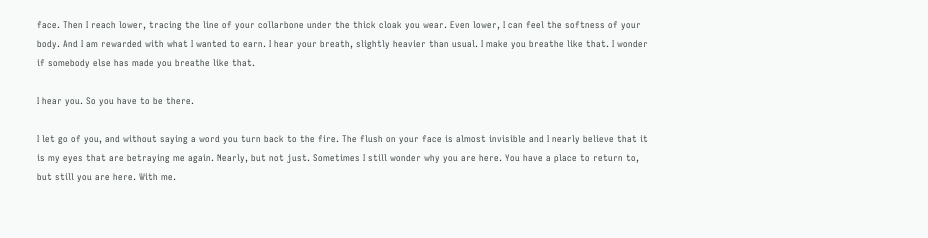face. Then I reach lower, tracing the line of your collarbone under the thick cloak you wear. Even lower, I can feel the softness of your body. And I am rewarded with what I wanted to earn. I hear your breath, slightly heavier than usual. I make you breathe like that. I wonder if somebody else has made you breathe like that.

I hear you. So you have to be there.

I let go of you, and without saying a word you turn back to the fire. The flush on your face is almost invisible and I nearly believe that it is my eyes that are betraying me again. Nearly, but not just. Sometimes I still wonder why you are here. You have a place to return to, but still you are here. With me.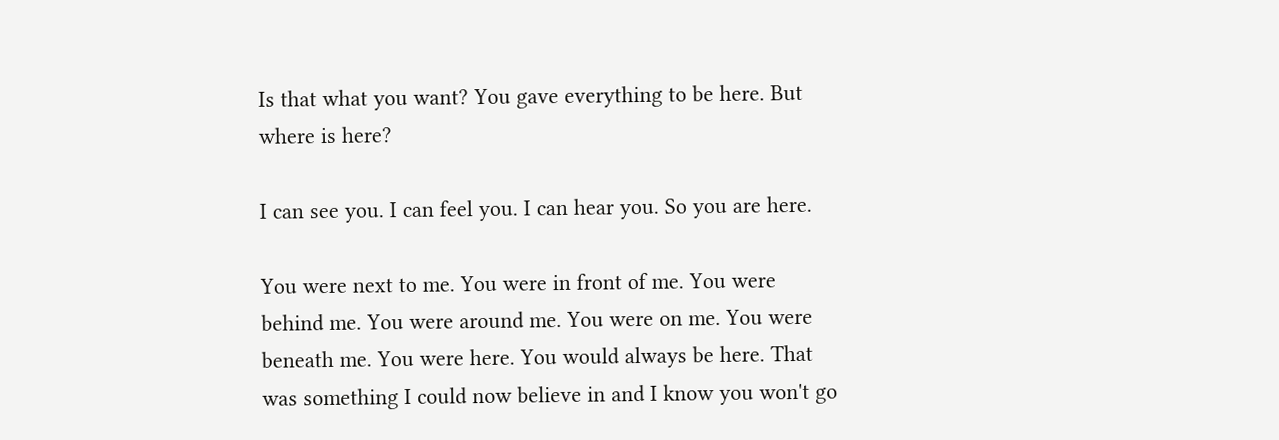Is that what you want? You gave everything to be here. But where is here?

I can see you. I can feel you. I can hear you. So you are here.

You were next to me. You were in front of me. You were behind me. You were around me. You were on me. You were beneath me. You were here. You would always be here. That was something I could now believe in and I know you won't go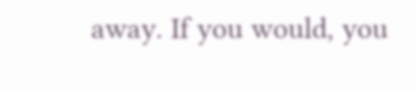away. If you would, you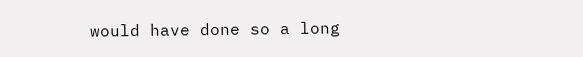would have done so a long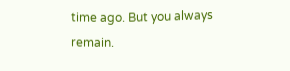time ago. But you always remain.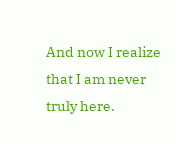And now I realize that I am never truly here.